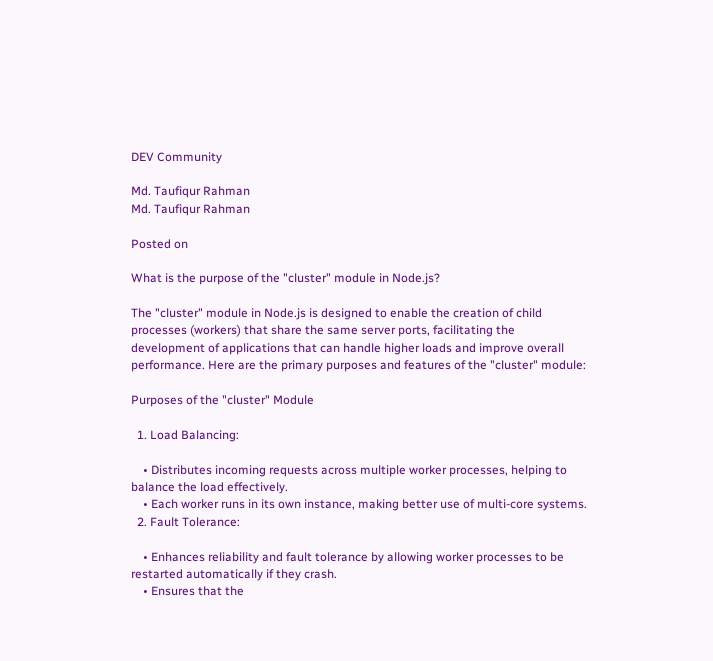DEV Community

Md. Taufiqur Rahman
Md. Taufiqur Rahman

Posted on

What is the purpose of the "cluster" module in Node.js?

The "cluster" module in Node.js is designed to enable the creation of child processes (workers) that share the same server ports, facilitating the development of applications that can handle higher loads and improve overall performance. Here are the primary purposes and features of the "cluster" module:

Purposes of the "cluster" Module

  1. Load Balancing:

    • Distributes incoming requests across multiple worker processes, helping to balance the load effectively.
    • Each worker runs in its own instance, making better use of multi-core systems.
  2. Fault Tolerance:

    • Enhances reliability and fault tolerance by allowing worker processes to be restarted automatically if they crash.
    • Ensures that the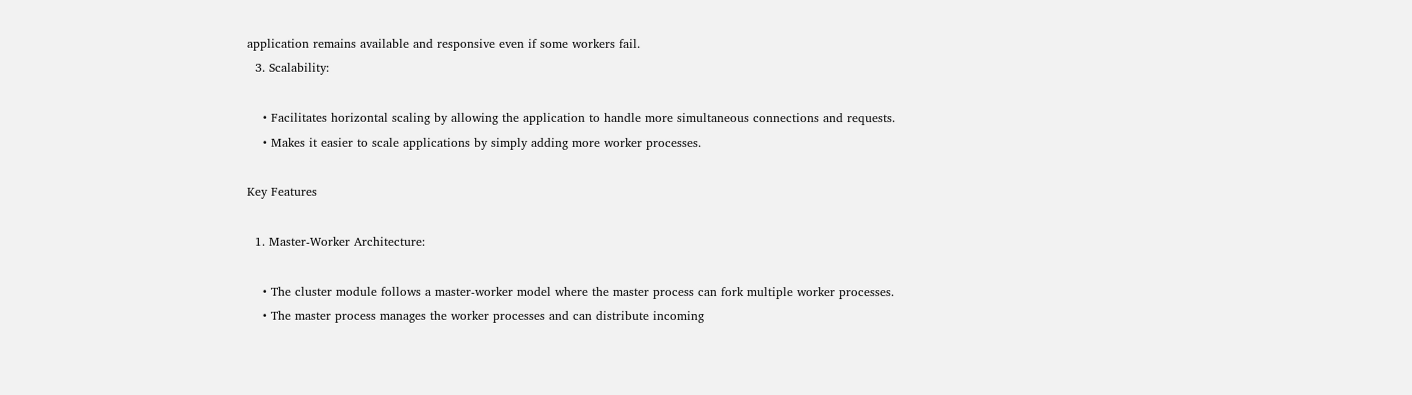application remains available and responsive even if some workers fail.
  3. Scalability:

    • Facilitates horizontal scaling by allowing the application to handle more simultaneous connections and requests.
    • Makes it easier to scale applications by simply adding more worker processes.

Key Features

  1. Master-Worker Architecture:

    • The cluster module follows a master-worker model where the master process can fork multiple worker processes.
    • The master process manages the worker processes and can distribute incoming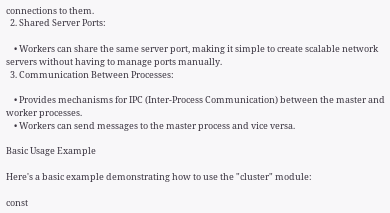connections to them.
  2. Shared Server Ports:

    • Workers can share the same server port, making it simple to create scalable network servers without having to manage ports manually.
  3. Communication Between Processes:

    • Provides mechanisms for IPC (Inter-Process Communication) between the master and worker processes.
    • Workers can send messages to the master process and vice versa.

Basic Usage Example

Here's a basic example demonstrating how to use the "cluster" module:

const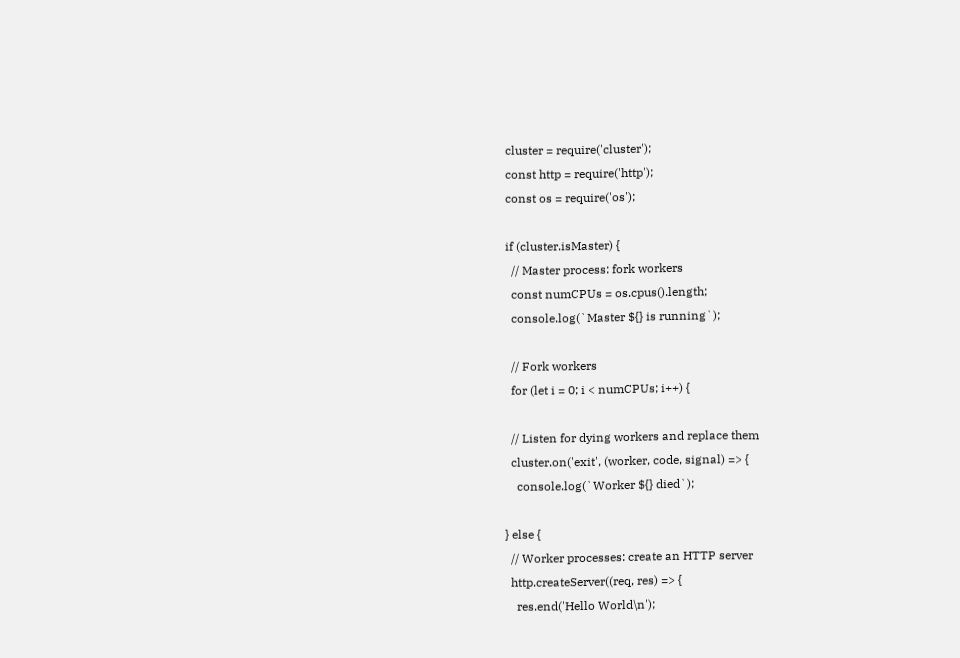cluster = require('cluster');
const http = require('http');
const os = require('os');

if (cluster.isMaster) {
  // Master process: fork workers
  const numCPUs = os.cpus().length;
  console.log(`Master ${} is running`);

  // Fork workers
  for (let i = 0; i < numCPUs; i++) {

  // Listen for dying workers and replace them
  cluster.on('exit', (worker, code, signal) => {
    console.log(`Worker ${} died`);

} else {
  // Worker processes: create an HTTP server
  http.createServer((req, res) => {
    res.end('Hello World\n');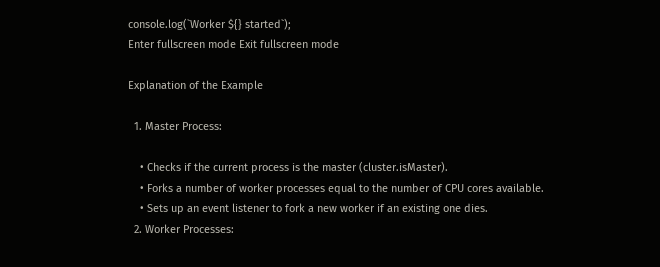console.log(`Worker ${} started`);
Enter fullscreen mode Exit fullscreen mode

Explanation of the Example

  1. Master Process:

    • Checks if the current process is the master (cluster.isMaster).
    • Forks a number of worker processes equal to the number of CPU cores available.
    • Sets up an event listener to fork a new worker if an existing one dies.
  2. Worker Processes: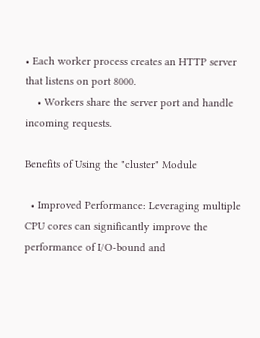• Each worker process creates an HTTP server that listens on port 8000.
    • Workers share the server port and handle incoming requests.

Benefits of Using the "cluster" Module

  • Improved Performance: Leveraging multiple CPU cores can significantly improve the performance of I/O-bound and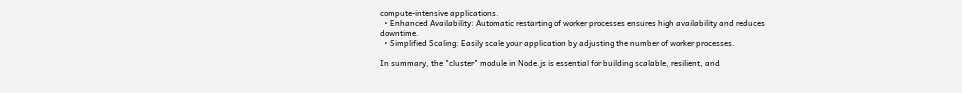compute-intensive applications.
  • Enhanced Availability: Automatic restarting of worker processes ensures high availability and reduces downtime.
  • Simplified Scaling: Easily scale your application by adjusting the number of worker processes.

In summary, the "cluster" module in Node.js is essential for building scalable, resilient, and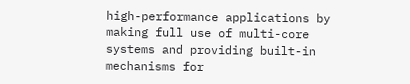high-performance applications by making full use of multi-core systems and providing built-in mechanisms for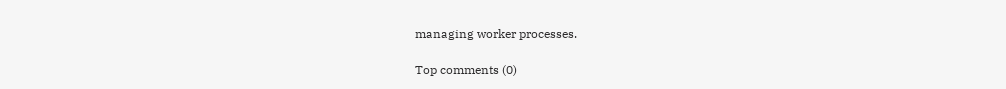managing worker processes.

Top comments (0)